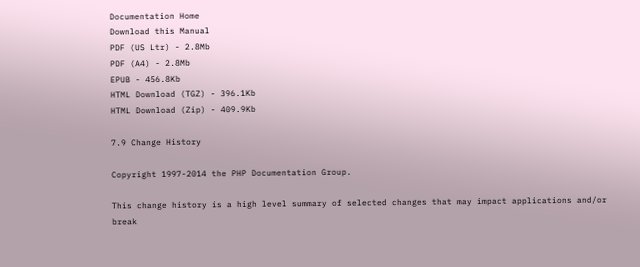Documentation Home
Download this Manual
PDF (US Ltr) - 2.8Mb
PDF (A4) - 2.8Mb
EPUB - 456.8Kb
HTML Download (TGZ) - 396.1Kb
HTML Download (Zip) - 409.9Kb

7.9 Change History

Copyright 1997-2014 the PHP Documentation Group.

This change history is a high level summary of selected changes that may impact applications and/or break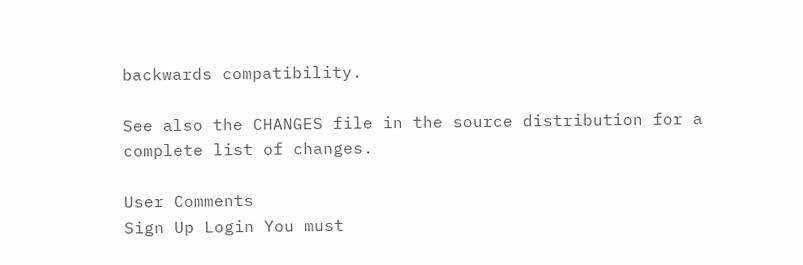backwards compatibility.

See also the CHANGES file in the source distribution for a complete list of changes.

User Comments
Sign Up Login You must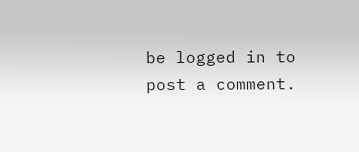be logged in to post a comment.